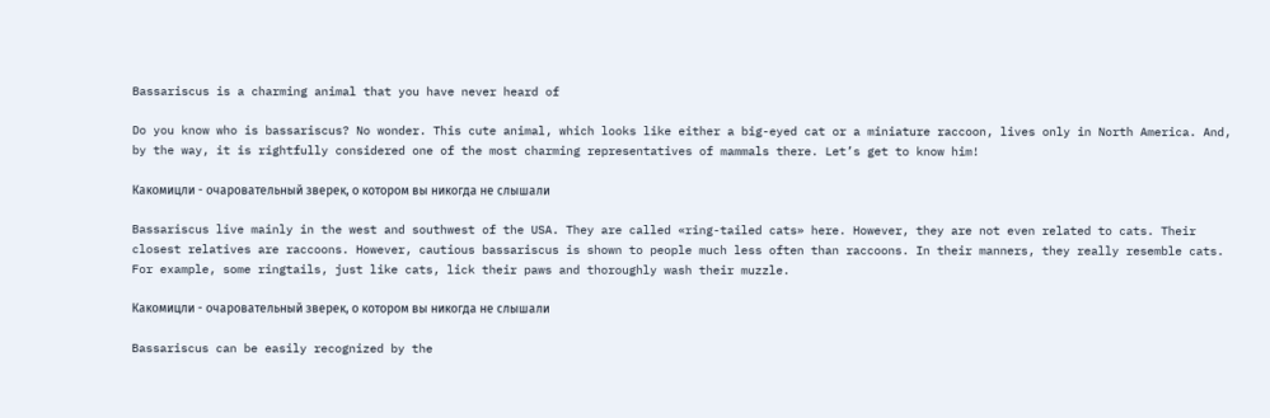Bassariscus is a charming animal that you have never heard of

Do you know who is bassariscus? No wonder. This cute animal, which looks like either a big-eyed cat or a miniature raccoon, lives only in North America. And, by the way, it is rightfully considered one of the most charming representatives of mammals there. Let’s get to know him!

Какомицли - очаровательный зверек, о котором вы никогда не слышали

Bassariscus live mainly in the west and southwest of the USA. They are called «ring-tailed cats» here. However, they are not even related to cats. Their closest relatives are raccoons. However, cautious bassariscus is shown to people much less often than raccoons. In their manners, they really resemble cats. For example, some ringtails, just like cats, lick their paws and thoroughly wash their muzzle.

Какомицли - очаровательный зверек, о котором вы никогда не слышали

Bassariscus can be easily recognized by the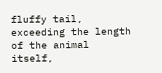fluffy tail, exceeding the length of the animal itself,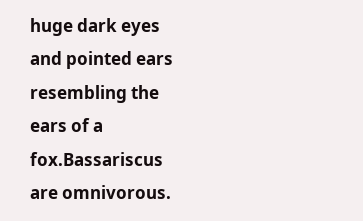huge dark eyes and pointed ears resembling the ears of a fox.Bassariscus  are omnivorous.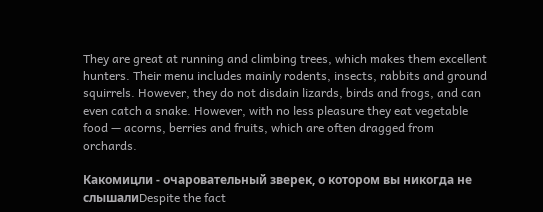They are great at running and climbing trees, which makes them excellent hunters. Their menu includes mainly rodents, insects, rabbits and ground squirrels. However, they do not disdain lizards, birds and frogs, and can even catch a snake. However, with no less pleasure they eat vegetable food — acorns, berries and fruits, which are often dragged from orchards.

Какомицли - очаровательный зверек, о котором вы никогда не слышалиDespite the fact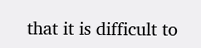that it is difficult to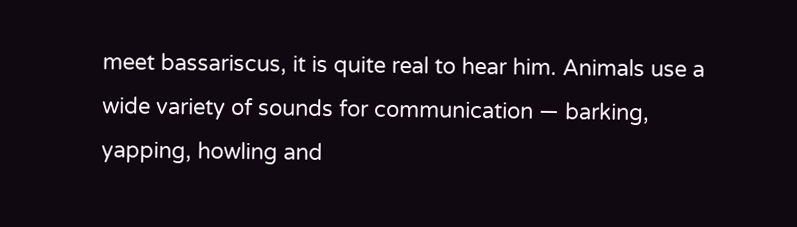meet bassariscus, it is quite real to hear him. Animals use a wide variety of sounds for communication — barking, yapping, howling and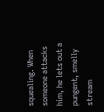squealing. When someone attacks him, he lets out a pungent, smelly stream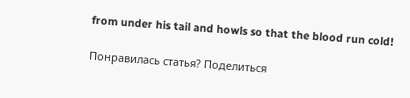from under his tail and howls so that the blood run cold!

Понравилась статья? Поделиться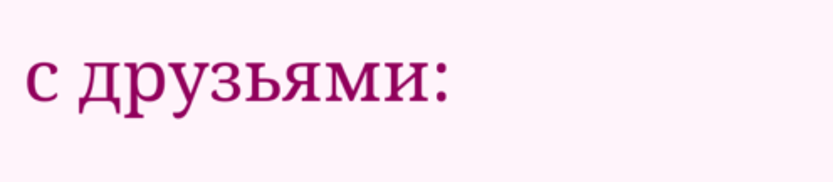с друзьями: